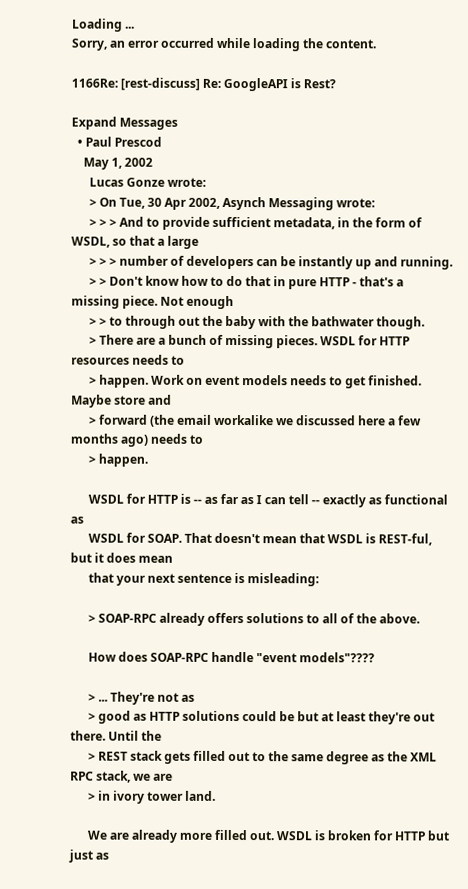Loading ...
Sorry, an error occurred while loading the content.

1166Re: [rest-discuss] Re: GoogleAPI is Rest?

Expand Messages
  • Paul Prescod
    May 1, 2002
      Lucas Gonze wrote:
      > On Tue, 30 Apr 2002, Asynch Messaging wrote:
      > > > And to provide sufficient metadata, in the form of WSDL, so that a large
      > > > number of developers can be instantly up and running.
      > > Don't know how to do that in pure HTTP - that's a missing piece. Not enough
      > > to through out the baby with the bathwater though.
      > There are a bunch of missing pieces. WSDL for HTTP resources needs to
      > happen. Work on event models needs to get finished. Maybe store and
      > forward (the email workalike we discussed here a few months ago) needs to
      > happen.

      WSDL for HTTP is -- as far as I can tell -- exactly as functional as
      WSDL for SOAP. That doesn't mean that WSDL is REST-ful, but it does mean
      that your next sentence is misleading:

      > SOAP-RPC already offers solutions to all of the above.

      How does SOAP-RPC handle "event models"????

      > ... They're not as
      > good as HTTP solutions could be but at least they're out there. Until the
      > REST stack gets filled out to the same degree as the XML RPC stack, we are
      > in ivory tower land.

      We are already more filled out. WSDL is broken for HTTP but just as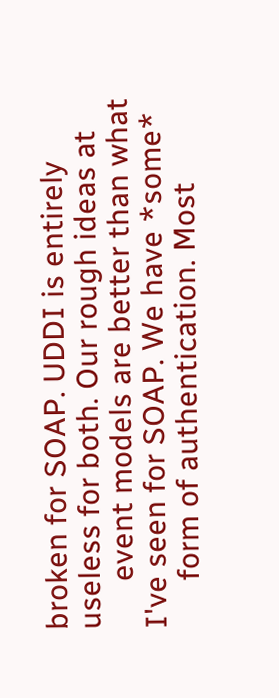broken for SOAP. UDDI is entirely useless for both. Our rough ideas at
      event models are better than what I've seen for SOAP. We have *some*
      form of authentication. Most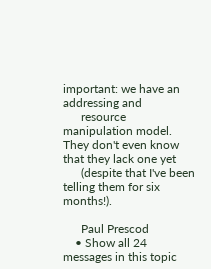important: we have an addressing and
      resource manipulation model. They don't even know that they lack one yet
      (despite that I've been telling them for six months!).

      Paul Prescod
    • Show all 24 messages in this topic